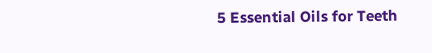5 Essential Oils for Teeth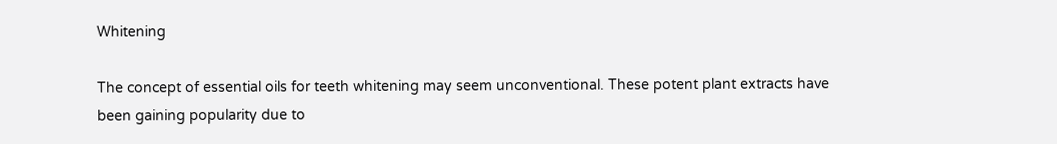Whitening

The concept of essential oils for teeth whitening may seem unconventional. These potent plant extracts have been gaining popularity due to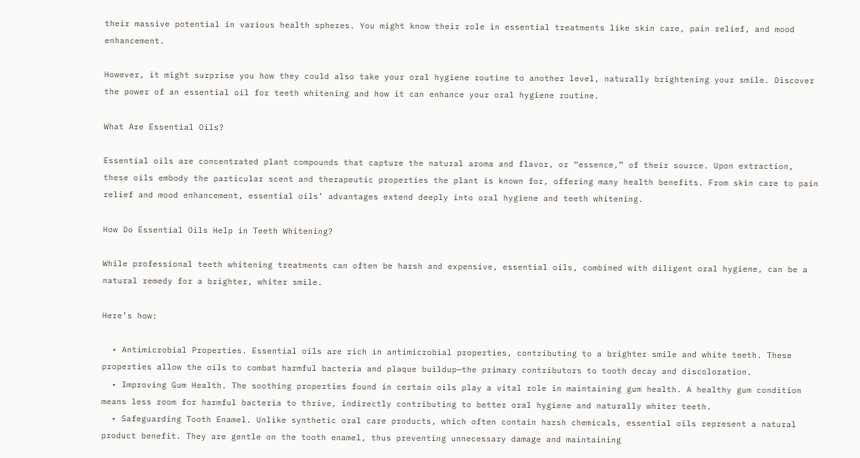their massive potential in various health spheres. You might know their role in essential treatments like skin care, pain relief, and mood enhancement.

However, it might surprise you how they could also take your oral hygiene routine to another level, naturally brightening your smile. Discover the power of an essential oil for teeth whitening and how it can enhance your oral hygiene routine.

What Are Essential Oils?

Essential oils are concentrated plant compounds that capture the natural aroma and flavor, or “essence,” of their source. Upon extraction, these oils embody the particular scent and therapeutic properties the plant is known for, offering many health benefits. From skin care to pain relief and mood enhancement, essential oils’ advantages extend deeply into oral hygiene and teeth whitening.

How Do Essential Oils Help in Teeth Whitening?

While professional teeth whitening treatments can often be harsh and expensive, essential oils, combined with diligent oral hygiene, can be a natural remedy for a brighter, whiter smile.

Here’s how:

  • Antimicrobial Properties. Essential oils are rich in antimicrobial properties, contributing to a brighter smile and white teeth. These properties allow the oils to combat harmful bacteria and plaque buildup—the primary contributors to tooth decay and discoloration.
  • Improving Gum Health. The soothing properties found in certain oils play a vital role in maintaining gum health. A healthy gum condition means less room for harmful bacteria to thrive, indirectly contributing to better oral hygiene and naturally whiter teeth.
  • Safeguarding Tooth Enamel. Unlike synthetic oral care products, which often contain harsh chemicals, essential oils represent a natural product benefit. They are gentle on the tooth enamel, thus preventing unnecessary damage and maintaining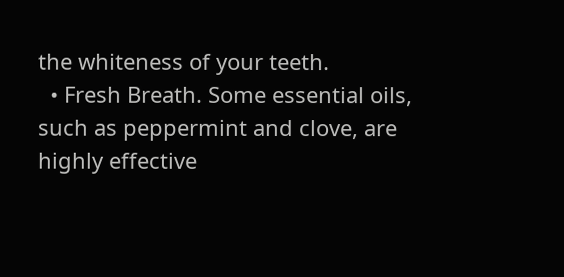the whiteness of your teeth.
  • Fresh Breath. Some essential oils, such as peppermint and clove, are highly effective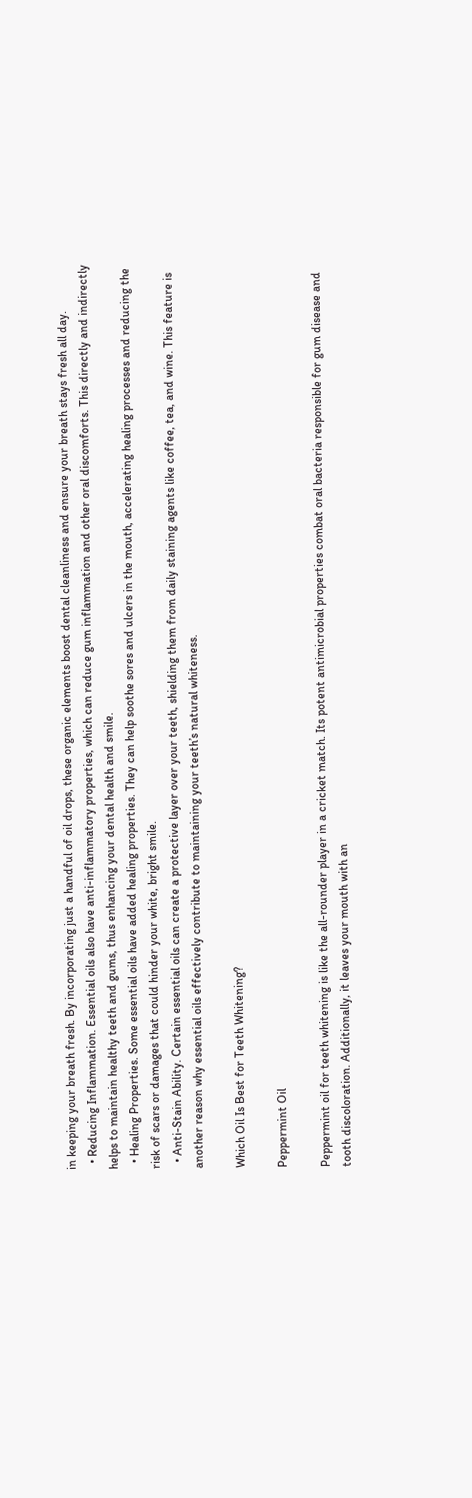in keeping your breath fresh. By incorporating just a handful of oil drops, these organic elements boost dental cleanliness and ensure your breath stays fresh all day.
  • Reducing Inflammation. Essential oils also have anti-inflammatory properties, which can reduce gum inflammation and other oral discomforts. This directly and indirectly helps to maintain healthy teeth and gums, thus enhancing your dental health and smile.
  • Healing Properties. Some essential oils have added healing properties. They can help soothe sores and ulcers in the mouth, accelerating healing processes and reducing the risk of scars or damages that could hinder your white, bright smile.
  • Anti-Stain Ability. Certain essential oils can create a protective layer over your teeth, shielding them from daily staining agents like coffee, tea, and wine. This feature is another reason why essential oils effectively contribute to maintaining your teeth’s natural whiteness.

Which Oil Is Best for Teeth Whitening?

Peppermint Oil

Peppermint oil for teeth whitening is like the all-rounder player in a cricket match. Its potent antimicrobial properties combat oral bacteria responsible for gum disease and tooth discoloration. Additionally, it leaves your mouth with an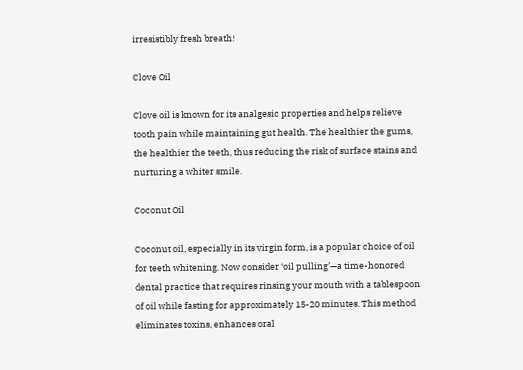irresistibly fresh breath!

Clove Oil

Clove oil is known for its analgesic properties and helps relieve tooth pain while maintaining gut health. The healthier the gums, the healthier the teeth, thus reducing the risk of surface stains and nurturing a whiter smile.

Coconut Oil

Coconut oil, especially in its virgin form, is a popular choice of oil for teeth whitening. Now consider ‘oil pulling’—a time-honored dental practice that requires rinsing your mouth with a tablespoon of oil while fasting for approximately 15-20 minutes. This method eliminates toxins, enhances oral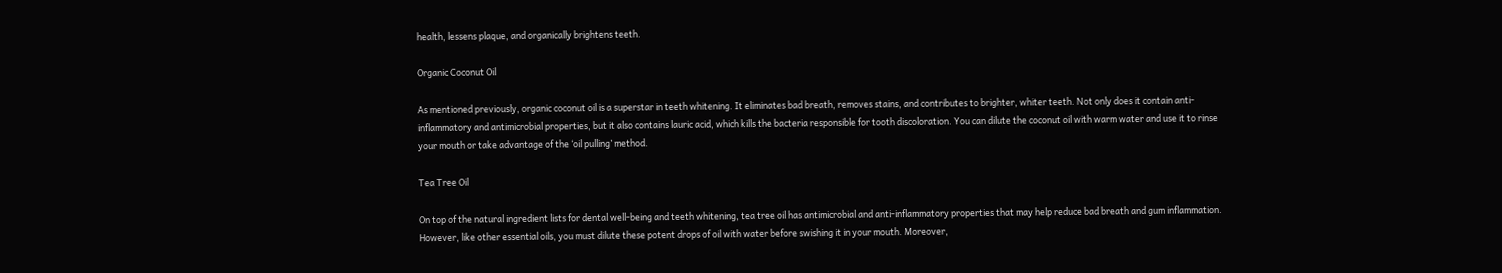health, lessens plaque, and organically brightens teeth.

Organic Coconut Oil

As mentioned previously, organic coconut oil is a superstar in teeth whitening. It eliminates bad breath, removes stains, and contributes to brighter, whiter teeth. Not only does it contain anti-inflammatory and antimicrobial properties, but it also contains lauric acid, which kills the bacteria responsible for tooth discoloration. You can dilute the coconut oil with warm water and use it to rinse your mouth or take advantage of the ‘oil pulling’ method.

Tea Tree Oil

On top of the natural ingredient lists for dental well-being and teeth whitening, tea tree oil has antimicrobial and anti-inflammatory properties that may help reduce bad breath and gum inflammation. However, like other essential oils, you must dilute these potent drops of oil with water before swishing it in your mouth. Moreover,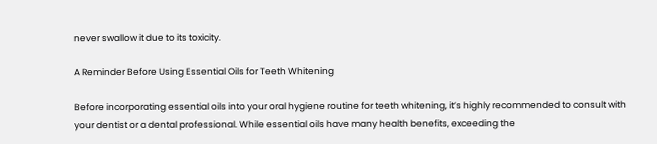never swallow it due to its toxicity.

A Reminder Before Using Essential Oils for Teeth Whitening

Before incorporating essential oils into your oral hygiene routine for teeth whitening, it’s highly recommended to consult with your dentist or a dental professional. While essential oils have many health benefits, exceeding the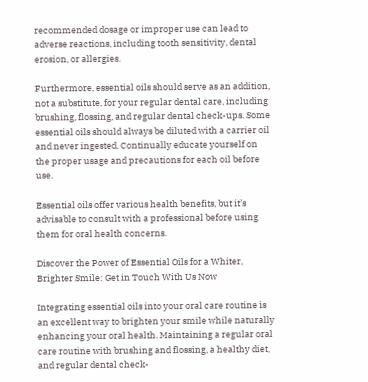recommended dosage or improper use can lead to adverse reactions, including tooth sensitivity, dental erosion, or allergies.

Furthermore, essential oils should serve as an addition, not a substitute, for your regular dental care, including brushing, flossing, and regular dental check-ups. Some essential oils should always be diluted with a carrier oil and never ingested. Continually educate yourself on the proper usage and precautions for each oil before use.

Essential oils offer various health benefits, but it’s advisable to consult with a professional before using them for oral health concerns.

Discover the Power of Essential Oils for a Whiter, Brighter Smile: Get in Touch With Us Now

Integrating essential oils into your oral care routine is an excellent way to brighten your smile while naturally enhancing your oral health. Maintaining a regular oral care routine with brushing and flossing, a healthy diet, and regular dental check-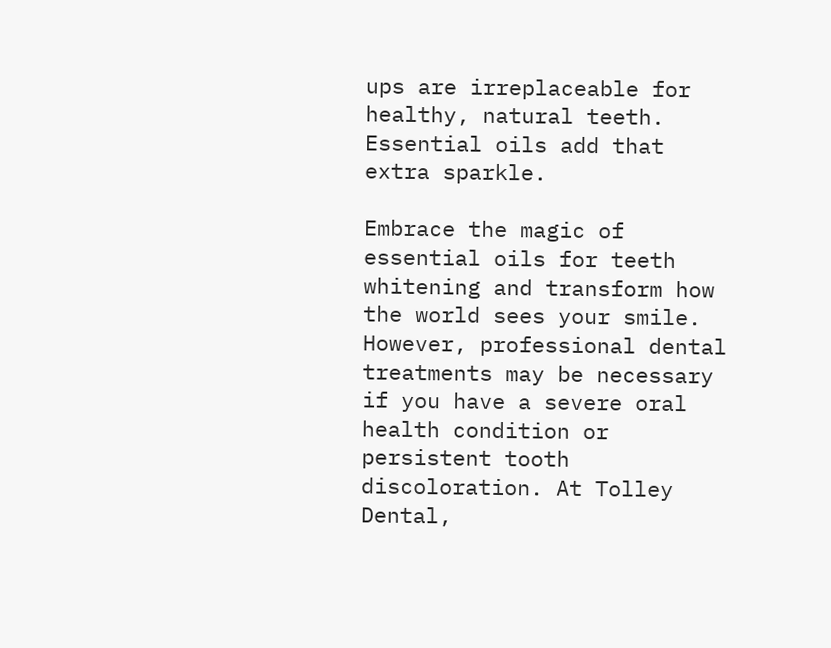ups are irreplaceable for healthy, natural teeth. Essential oils add that extra sparkle.

Embrace the magic of essential oils for teeth whitening and transform how the world sees your smile. However, professional dental treatments may be necessary if you have a severe oral health condition or persistent tooth discoloration. At Tolley Dental,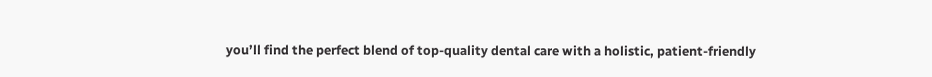you’ll find the perfect blend of top-quality dental care with a holistic, patient-friendly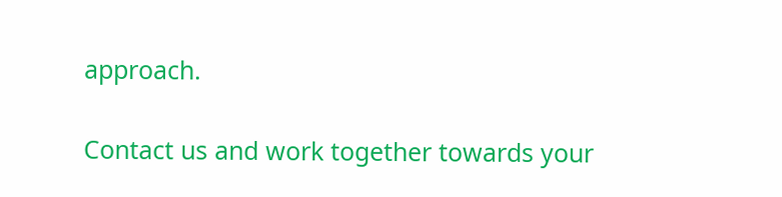approach.

Contact us and work together towards your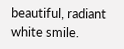beautiful, radiant white smile.